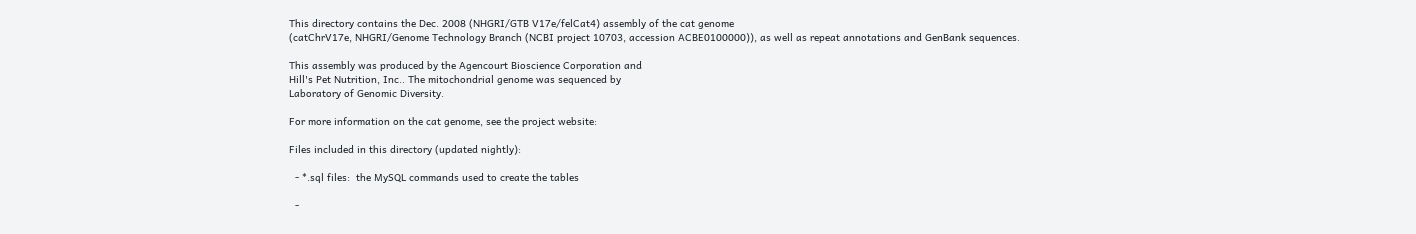This directory contains the Dec. 2008 (NHGRI/GTB V17e/felCat4) assembly of the cat genome
(catChrV17e, NHGRI/Genome Technology Branch (NCBI project 10703, accession ACBE0100000)), as well as repeat annotations and GenBank sequences.

This assembly was produced by the Agencourt Bioscience Corporation and
Hill's Pet Nutrition, Inc.. The mitochondrial genome was sequenced by
Laboratory of Genomic Diversity.

For more information on the cat genome, see the project website:

Files included in this directory (updated nightly):

  - *.sql files:  the MySQL commands used to create the tables

  -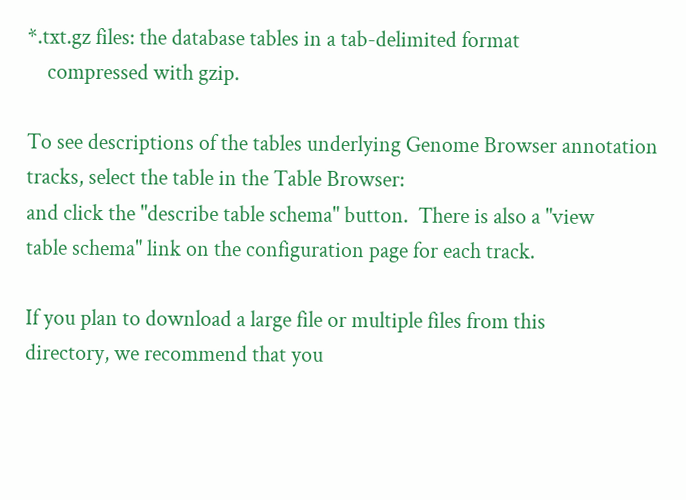*.txt.gz files: the database tables in a tab-delimited format
    compressed with gzip.

To see descriptions of the tables underlying Genome Browser annotation
tracks, select the table in the Table Browser:
and click the "describe table schema" button.  There is also a "view
table schema" link on the configuration page for each track.

If you plan to download a large file or multiple files from this
directory, we recommend that you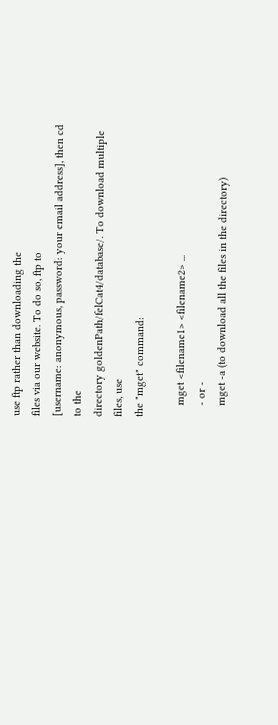use ftp rather than downloading the
files via our website. To do so, ftp to
[username: anonymous, password: your email address], then cd to the
directory goldenPath/felCat4/database/. To download multiple files, use
the "mget" command:

    mget <filename1> <filename2> ...
    - or -
    mget -a (to download all the files in the directory)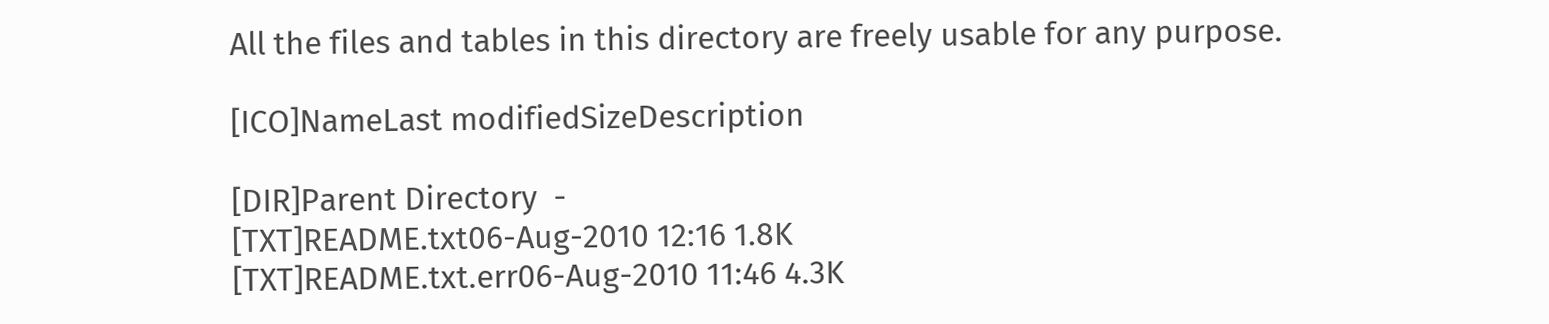All the files and tables in this directory are freely usable for any purpose.

[ICO]NameLast modifiedSizeDescription

[DIR]Parent Directory  -
[TXT]README.txt06-Aug-2010 12:16 1.8K
[TXT]README.txt.err06-Aug-2010 11:46 4.3K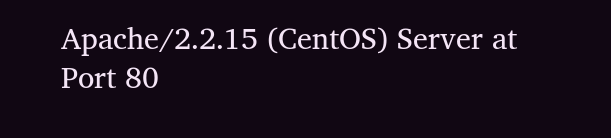Apache/2.2.15 (CentOS) Server at Port 80